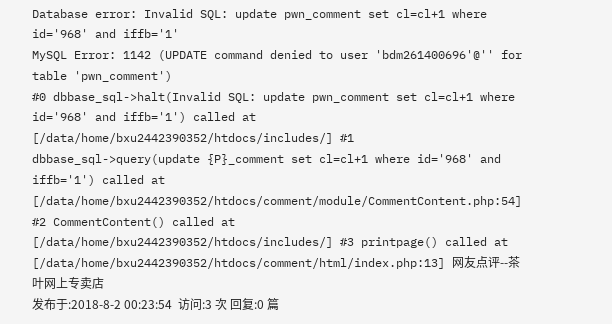Database error: Invalid SQL: update pwn_comment set cl=cl+1 where id='968' and iffb='1'
MySQL Error: 1142 (UPDATE command denied to user 'bdm261400696'@'' for table 'pwn_comment')
#0 dbbase_sql->halt(Invalid SQL: update pwn_comment set cl=cl+1 where id='968' and iffb='1') called at [/data/home/bxu2442390352/htdocs/includes/] #1 dbbase_sql->query(update {P}_comment set cl=cl+1 where id='968' and iffb='1') called at [/data/home/bxu2442390352/htdocs/comment/module/CommentContent.php:54] #2 CommentContent() called at [/data/home/bxu2442390352/htdocs/includes/] #3 printpage() called at [/data/home/bxu2442390352/htdocs/comment/html/index.php:13] 网友点评--茶叶网上专卖店
发布于:2018-8-2 00:23:54  访问:3 次 回复:0 篇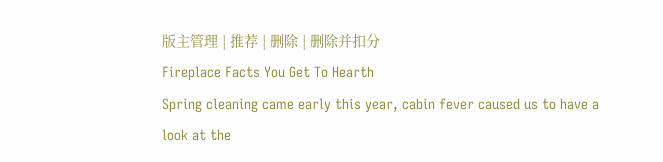版主管理 | 推荐 | 删除 | 删除并扣分
Fireplace Facts You Get To Hearth
Spring cleaning came early this year, cabin fever caused us to have a look at the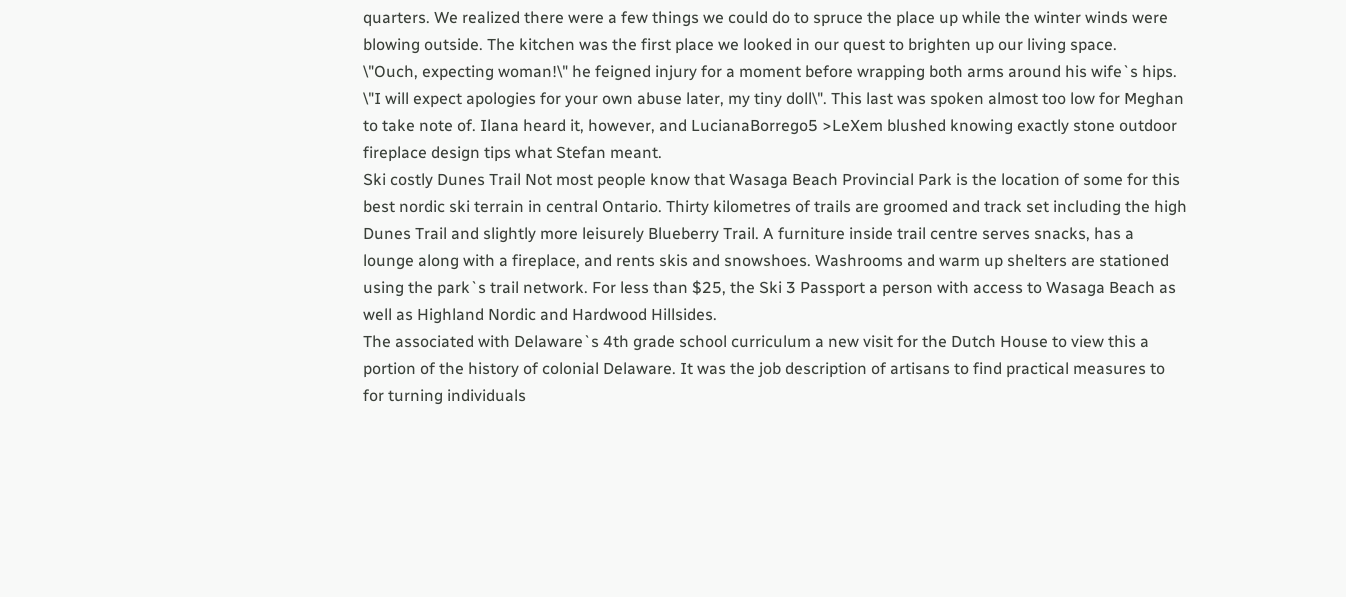quarters. We realized there were a few things we could do to spruce the place up while the winter winds were blowing outside. The kitchen was the first place we looked in our quest to brighten up our living space.
\"Ouch, expecting woman!\" he feigned injury for a moment before wrapping both arms around his wife`s hips. \"I will expect apologies for your own abuse later, my tiny doll\". This last was spoken almost too low for Meghan to take note of. Ilana heard it, however, and LucianaBorrego5 >LeXem blushed knowing exactly stone outdoor fireplace design tips what Stefan meant.
Ski costly Dunes Trail Not most people know that Wasaga Beach Provincial Park is the location of some for this best nordic ski terrain in central Ontario. Thirty kilometres of trails are groomed and track set including the high Dunes Trail and slightly more leisurely Blueberry Trail. A furniture inside trail centre serves snacks, has a lounge along with a fireplace, and rents skis and snowshoes. Washrooms and warm up shelters are stationed using the park`s trail network. For less than $25, the Ski 3 Passport a person with access to Wasaga Beach as well as Highland Nordic and Hardwood Hillsides.
The associated with Delaware`s 4th grade school curriculum a new visit for the Dutch House to view this a portion of the history of colonial Delaware. It was the job description of artisans to find practical measures to for turning individuals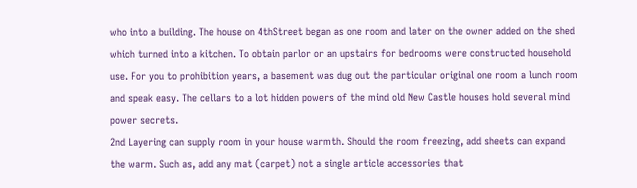who into a building. The house on 4thStreet began as one room and later on the owner added on the shed which turned into a kitchen. To obtain parlor or an upstairs for bedrooms were constructed household use. For you to prohibition years, a basement was dug out the particular original one room a lunch room and speak easy. The cellars to a lot hidden powers of the mind old New Castle houses hold several mind power secrets.
2nd Layering can supply room in your house warmth. Should the room freezing, add sheets can expand the warm. Such as, add any mat (carpet) not a single article accessories that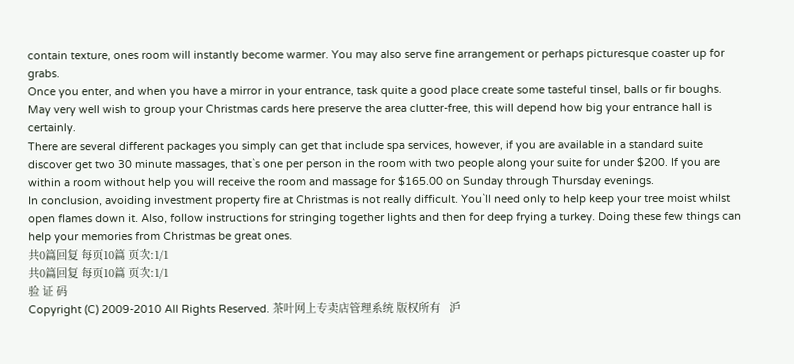contain texture, ones room will instantly become warmer. You may also serve fine arrangement or perhaps picturesque coaster up for grabs.
Once you enter, and when you have a mirror in your entrance, task quite a good place create some tasteful tinsel, balls or fir boughs. May very well wish to group your Christmas cards here preserve the area clutter-free, this will depend how big your entrance hall is certainly.
There are several different packages you simply can get that include spa services, however, if you are available in a standard suite discover get two 30 minute massages, that`s one per person in the room with two people along your suite for under $200. If you are within a room without help you will receive the room and massage for $165.00 on Sunday through Thursday evenings.
In conclusion, avoiding investment property fire at Christmas is not really difficult. You`ll need only to help keep your tree moist whilst open flames down it. Also, follow instructions for stringing together lights and then for deep frying a turkey. Doing these few things can help your memories from Christmas be great ones.
共0篇回复 每页10篇 页次:1/1
共0篇回复 每页10篇 页次:1/1
验 证 码
Copyright (C) 2009-2010 All Rights Reserved. 茶叶网上专卖店管理系统 版权所有   沪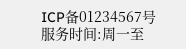ICP备01234567号
服务时间:周一至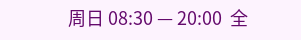周日 08:30 — 20:00  全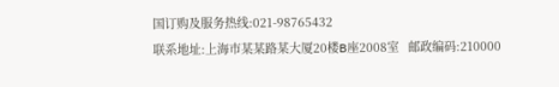国订购及服务热线:021-98765432
联系地址:上海市某某路某大厦20楼B座2008室   邮政编码:210000